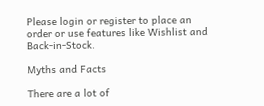Please login or register to place an order or use features like Wishlist and Back-in-Stock.

Myths and Facts

There are a lot of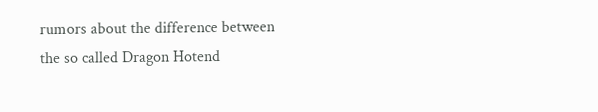rumors about the difference between the so called Dragon Hotend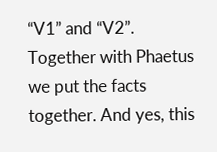“V1” and “V2”.
Together with Phaetus we put the facts together. And yes, this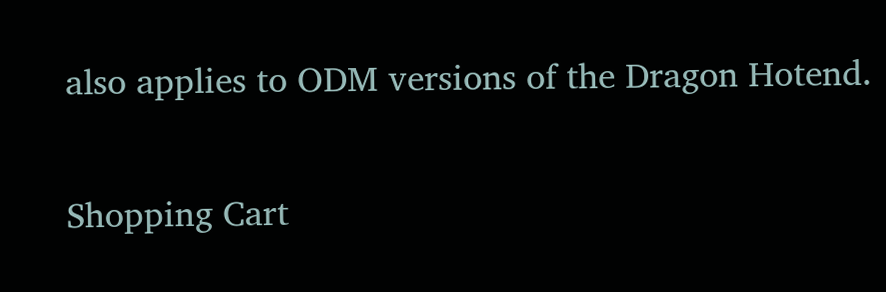also applies to ODM versions of the Dragon Hotend.

Shopping Cart